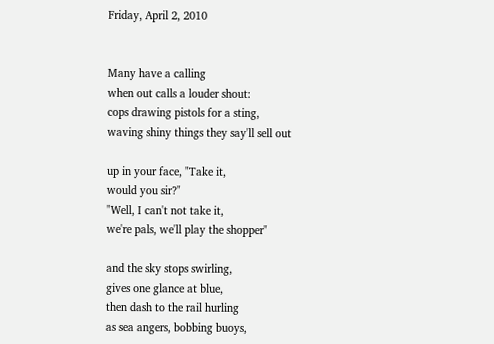Friday, April 2, 2010


Many have a calling
when out calls a louder shout:
cops drawing pistols for a sting,
waving shiny things they say'll sell out

up in your face, "Take it,
would you sir?"
"Well, I can't not take it,
we're pals, we'll play the shopper"

and the sky stops swirling,
gives one glance at blue,
then dash to the rail hurling
as sea angers, bobbing buoys,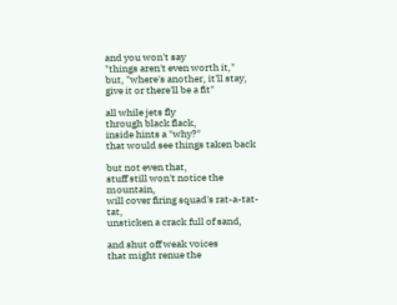and you won't say
"things aren't even worth it,"
but, "where's another, it'll stay,
give it or there'll be a fit"

all while jets fly
through black flack,
inside hints a "why?"
that would see things taken back

but not even that,
stuff still won't notice the mountain,
will cover firing squad's rat-a-tat-tat,
unsticken a crack full of sand,

and shut off weak voices
that might renue the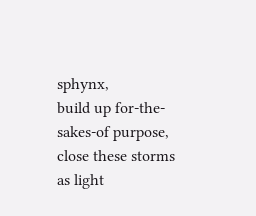sphynx,
build up for-the-sakes-of purpose,
close these storms as light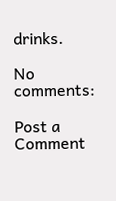drinks.

No comments:

Post a Comment